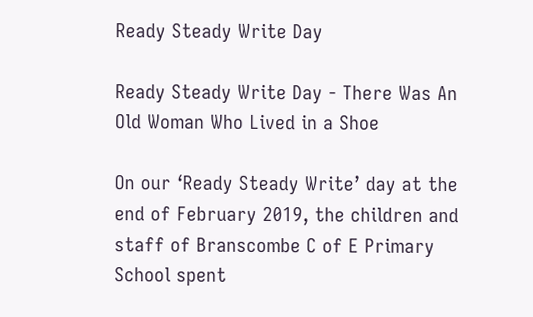Ready Steady Write Day

Ready Steady Write Day - There Was An Old Woman Who Lived in a Shoe

On our ‘Ready Steady Write’ day at the end of February 2019, the children and staff of Branscombe C of E Primary School spent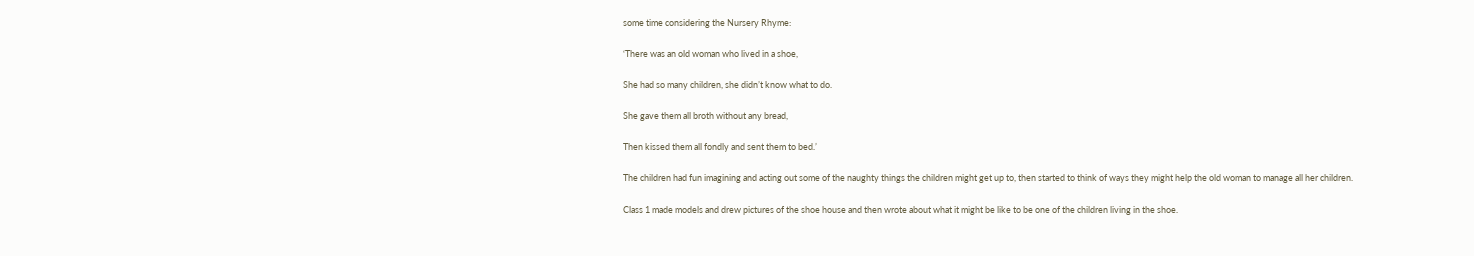some time considering the Nursery Rhyme:

‘There was an old woman who lived in a shoe,

She had so many children, she didn’t know what to do.

She gave them all broth without any bread,

Then kissed them all fondly and sent them to bed.’

The children had fun imagining and acting out some of the naughty things the children might get up to, then started to think of ways they might help the old woman to manage all her children.

Class 1 made models and drew pictures of the shoe house and then wrote about what it might be like to be one of the children living in the shoe.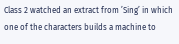Class 2 watched an extract from ’Sing’ in which one of the characters builds a machine to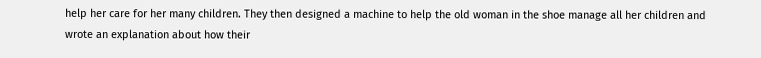help her care for her many children. They then designed a machine to help the old woman in the shoe manage all her children and wrote an explanation about how their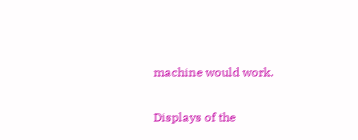machine would work.

Displays of the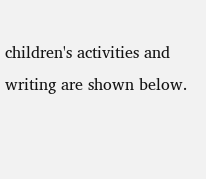children's activities and writing are shown below.